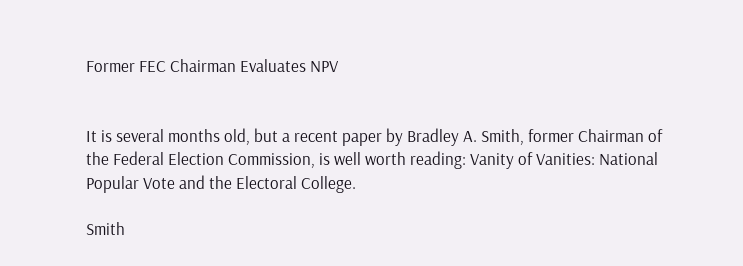Former FEC Chairman Evaluates NPV


It is several months old, but a recent paper by Bradley A. Smith, former Chairman of the Federal Election Commission, is well worth reading: Vanity of Vanities: National Popular Vote and the Electoral College.

Smith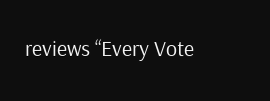reviews “Every Vote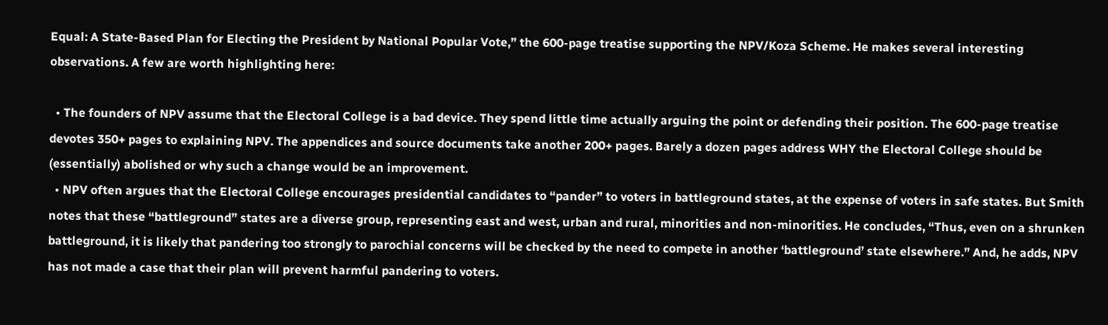Equal: A State-Based Plan for Electing the President by National Popular Vote,” the 600-page treatise supporting the NPV/Koza Scheme. He makes several interesting observations. A few are worth highlighting here:

  • The founders of NPV assume that the Electoral College is a bad device. They spend little time actually arguing the point or defending their position. The 600-page treatise devotes 350+ pages to explaining NPV. The appendices and source documents take another 200+ pages. Barely a dozen pages address WHY the Electoral College should be (essentially) abolished or why such a change would be an improvement.
  • NPV often argues that the Electoral College encourages presidential candidates to “pander” to voters in battleground states, at the expense of voters in safe states. But Smith notes that these “battleground” states are a diverse group, representing east and west, urban and rural, minorities and non-minorities. He concludes, “Thus, even on a shrunken battleground, it is likely that pandering too strongly to parochial concerns will be checked by the need to compete in another ‘battleground’ state elsewhere.” And, he adds, NPV has not made a case that their plan will prevent harmful pandering to voters.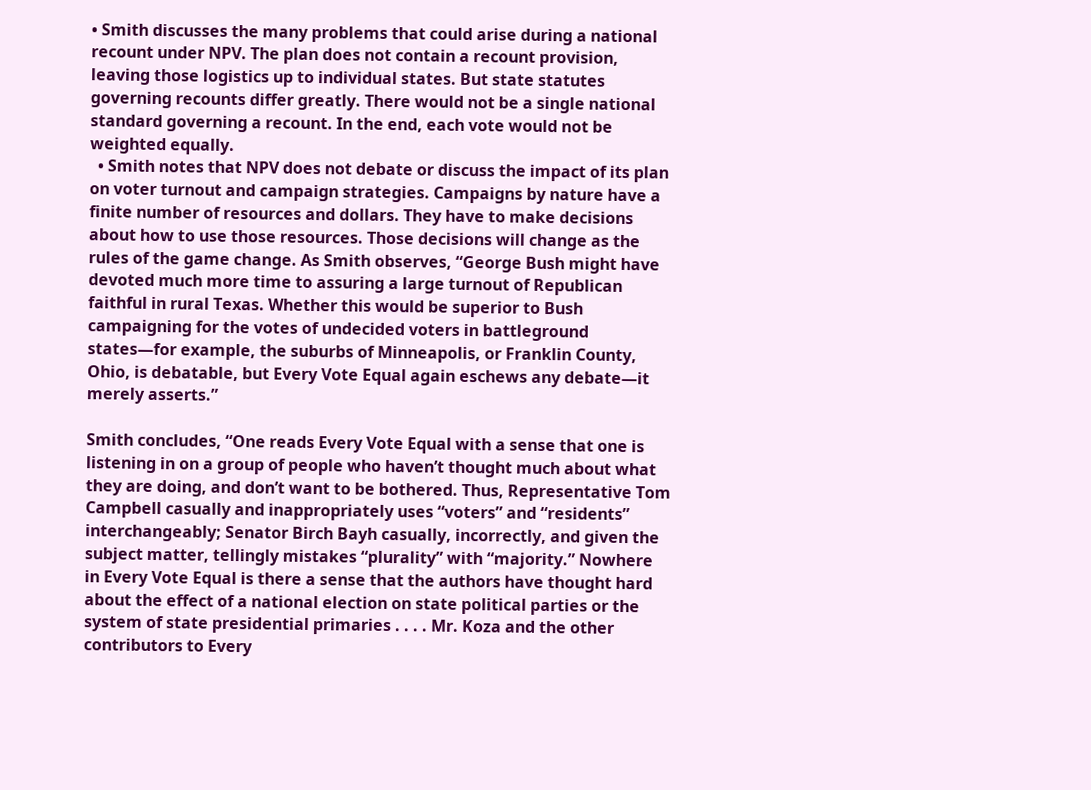• Smith discusses the many problems that could arise during a national recount under NPV. The plan does not contain a recount provision, leaving those logistics up to individual states. But state statutes governing recounts differ greatly. There would not be a single national standard governing a recount. In the end, each vote would not be weighted equally.
  • Smith notes that NPV does not debate or discuss the impact of its plan on voter turnout and campaign strategies. Campaigns by nature have a finite number of resources and dollars. They have to make decisions about how to use those resources. Those decisions will change as the rules of the game change. As Smith observes, “George Bush might have devoted much more time to assuring a large turnout of Republican faithful in rural Texas. Whether this would be superior to Bush campaigning for the votes of undecided voters in battleground states—for example, the suburbs of Minneapolis, or Franklin County, Ohio, is debatable, but Every Vote Equal again eschews any debate—it merely asserts.”

Smith concludes, “One reads Every Vote Equal with a sense that one is listening in on a group of people who haven’t thought much about what they are doing, and don’t want to be bothered. Thus, Representative Tom Campbell casually and inappropriately uses “voters” and “residents” interchangeably; Senator Birch Bayh casually, incorrectly, and given the subject matter, tellingly mistakes “plurality” with “majority.” Nowhere in Every Vote Equal is there a sense that the authors have thought hard about the effect of a national election on state political parties or the system of state presidential primaries . . . . Mr. Koza and the other contributors to Every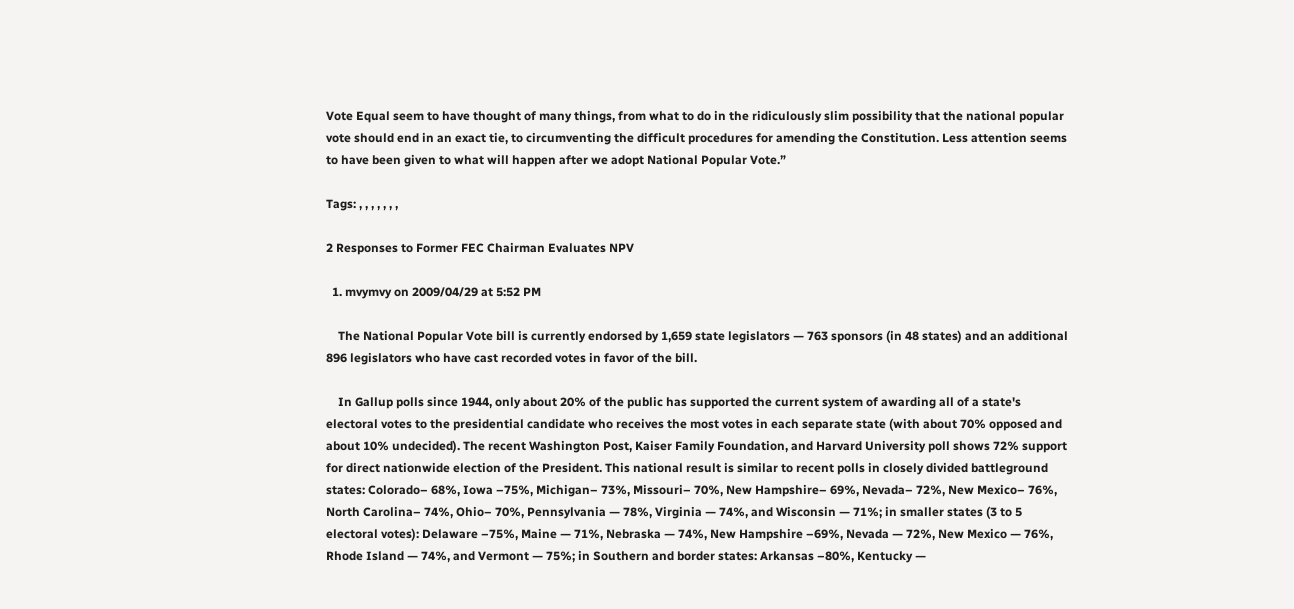Vote Equal seem to have thought of many things, from what to do in the ridiculously slim possibility that the national popular vote should end in an exact tie, to circumventing the difficult procedures for amending the Constitution. Less attention seems to have been given to what will happen after we adopt National Popular Vote.”

Tags: , , , , , , ,

2 Responses to Former FEC Chairman Evaluates NPV

  1. mvymvy on 2009/04/29 at 5:52 PM

    The National Popular Vote bill is currently endorsed by 1,659 state legislators — 763 sponsors (in 48 states) and an additional 896 legislators who have cast recorded votes in favor of the bill.

    In Gallup polls since 1944, only about 20% of the public has supported the current system of awarding all of a state's electoral votes to the presidential candidate who receives the most votes in each separate state (with about 70% opposed and about 10% undecided). The recent Washington Post, Kaiser Family Foundation, and Harvard University poll shows 72% support for direct nationwide election of the President. This national result is similar to recent polls in closely divided battleground states: Colorado– 68%, Iowa –75%, Michigan– 73%, Missouri– 70%, New Hampshire– 69%, Nevada– 72%, New Mexico– 76%, North Carolina– 74%, Ohio– 70%, Pennsylvania — 78%, Virginia — 74%, and Wisconsin — 71%; in smaller states (3 to 5 electoral votes): Delaware –75%, Maine — 71%, Nebraska — 74%, New Hampshire –69%, Nevada — 72%, New Mexico — 76%, Rhode Island — 74%, and Vermont — 75%; in Southern and border states: Arkansas –80%, Kentucky —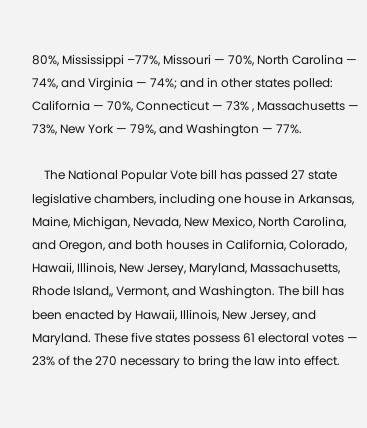80%, Mississippi –77%, Missouri — 70%, North Carolina — 74%, and Virginia — 74%; and in other states polled: California — 70%, Connecticut — 73% , Massachusetts — 73%, New York — 79%, and Washington — 77%.

    The National Popular Vote bill has passed 27 state legislative chambers, including one house in Arkansas, Maine, Michigan, Nevada, New Mexico, North Carolina, and Oregon, and both houses in California, Colorado, Hawaii, Illinois, New Jersey, Maryland, Massachusetts, Rhode Island,, Vermont, and Washington. The bill has been enacted by Hawaii, Illinois, New Jersey, and Maryland. These five states possess 61 electoral votes — 23% of the 270 necessary to bring the law into effect.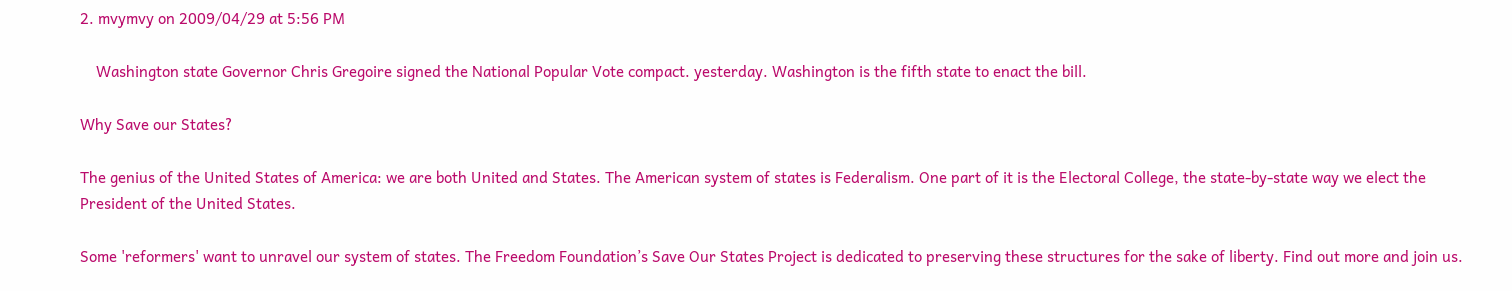2. mvymvy on 2009/04/29 at 5:56 PM

    Washington state Governor Chris Gregoire signed the National Popular Vote compact. yesterday. Washington is the fifth state to enact the bill.

Why Save our States?

The genius of the United States of America: we are both United and States. The American system of states is Federalism. One part of it is the Electoral College, the state-by-state way we elect the President of the United States.

Some 'reformers' want to unravel our system of states. The Freedom Foundation’s Save Our States Project is dedicated to preserving these structures for the sake of liberty. Find out more and join us.